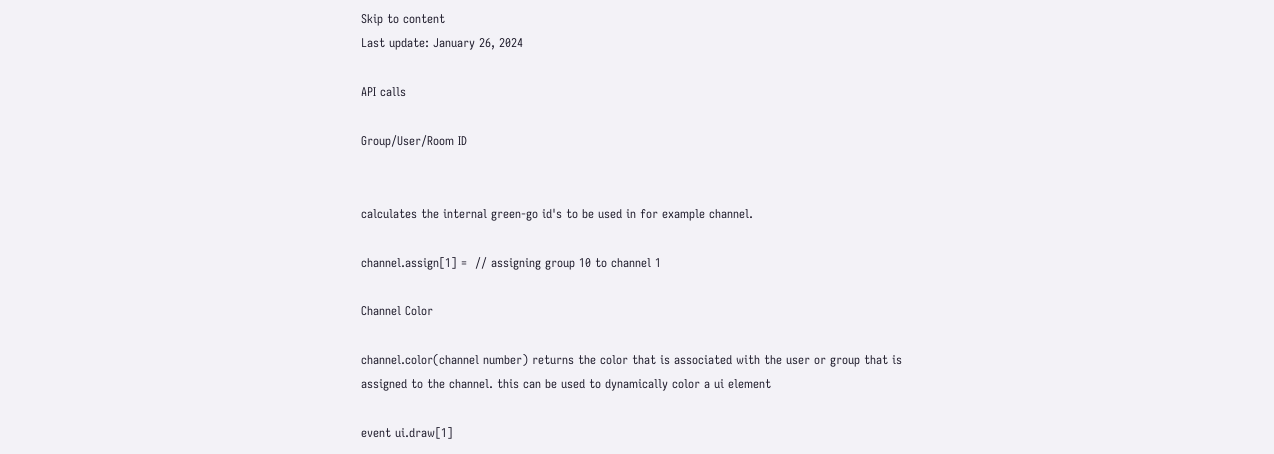Skip to content
Last update: January 26, 2024

API calls

Group/User/Room ID


calculates the internal green-go id's to be used in for example channel.

channel.assign[1] =  // assigning group 10 to channel 1

Channel Color

channel.color(channel number) returns the color that is associated with the user or group that is assigned to the channel. this can be used to dynamically color a ui element

event ui.draw[1]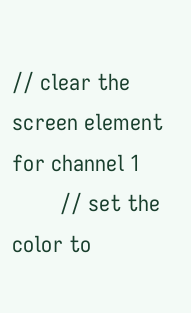// clear the screen element for channel 1
        // set the color to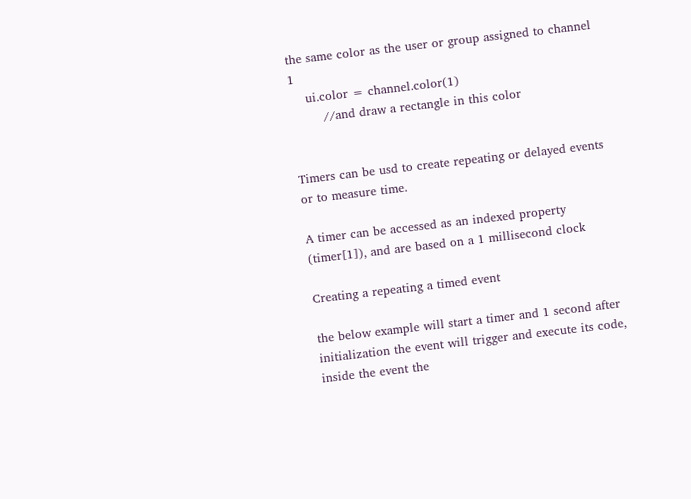the same color as the user or group assigned to channel 1
    ui.color = channel.color(1)
        //and draw a rectangle in this color


Timers can be usd to create repeating or delayed events or to measure time.

A timer can be accessed as an indexed property (timer[1]), and are based on a 1 millisecond clock

Creating a repeating a timed event

the below example will start a timer and 1 second after initialization the event will trigger and execute its code, inside the event the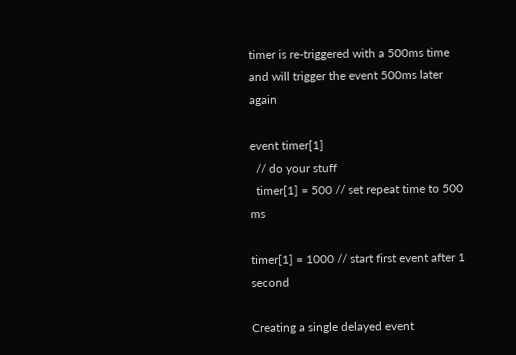timer is re-triggered with a 500ms time and will trigger the event 500ms later again

event timer[1]
  // do your stuff
  timer[1] = 500 // set repeat time to 500 ms

timer[1] = 1000 // start first event after 1 second

Creating a single delayed event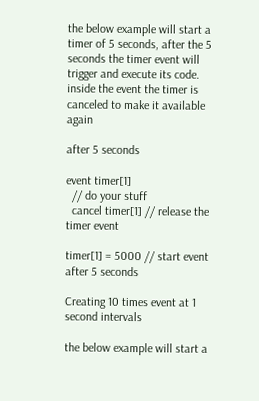the below example will start a timer of 5 seconds, after the 5 seconds the timer event will trigger and execute its code. inside the event the timer is canceled to make it available again

after 5 seconds

event timer[1]
  // do your stuff
  cancel timer[1] // release the timer event

timer[1] = 5000 // start event after 5 seconds

Creating 10 times event at 1 second intervals

the below example will start a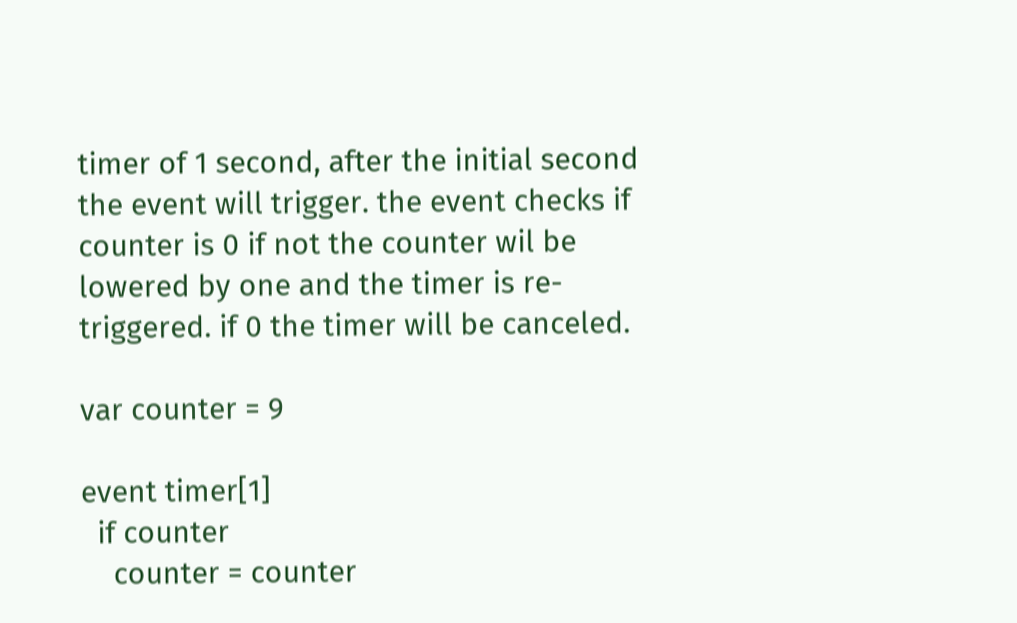timer of 1 second, after the initial second the event will trigger. the event checks if counter is 0 if not the counter wil be lowered by one and the timer is re-triggered. if 0 the timer will be canceled.

var counter = 9

event timer[1]
  if counter
    counter = counter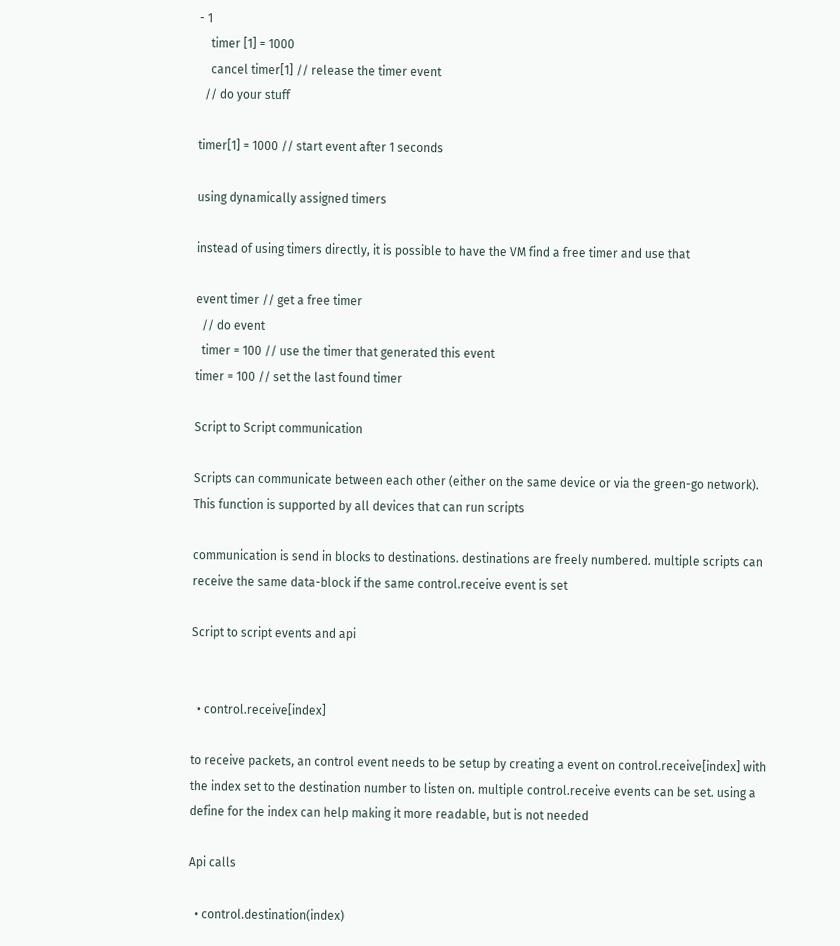- 1
    timer [1] = 1000
    cancel timer[1] // release the timer event
  // do your stuff

timer[1] = 1000 // start event after 1 seconds

using dynamically assigned timers

instead of using timers directly, it is possible to have the VM find a free timer and use that

event timer // get a free timer
  // do event
  timer = 100 // use the timer that generated this event
timer = 100 // set the last found timer

Script to Script communication

Scripts can communicate between each other (either on the same device or via the green-go network). This function is supported by all devices that can run scripts

communication is send in blocks to destinations. destinations are freely numbered. multiple scripts can receive the same data-block if the same control.receive event is set

Script to script events and api


  • control.receive[index]

to receive packets, an control event needs to be setup by creating a event on control.receive[index] with the index set to the destination number to listen on. multiple control.receive events can be set. using a define for the index can help making it more readable, but is not needed

Api calls

  • control.destination(index)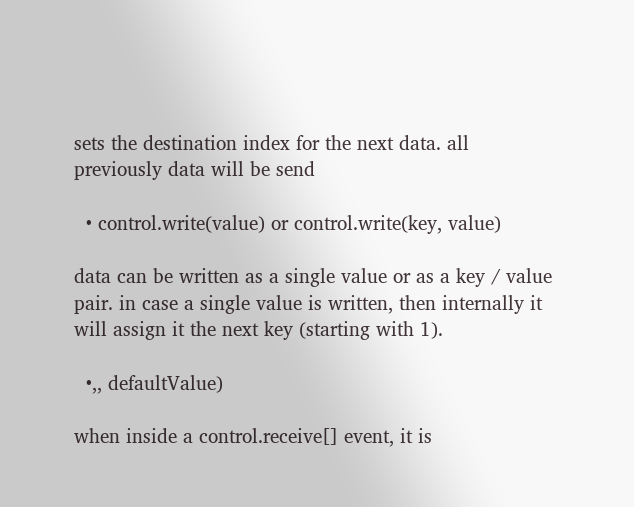sets the destination index for the next data. all previously data will be send

  • control.write(value) or control.write(key, value)

data can be written as a single value or as a key / value pair. in case a single value is written, then internally it will assign it the next key (starting with 1).

  •,, defaultValue)

when inside a control.receive[] event, it is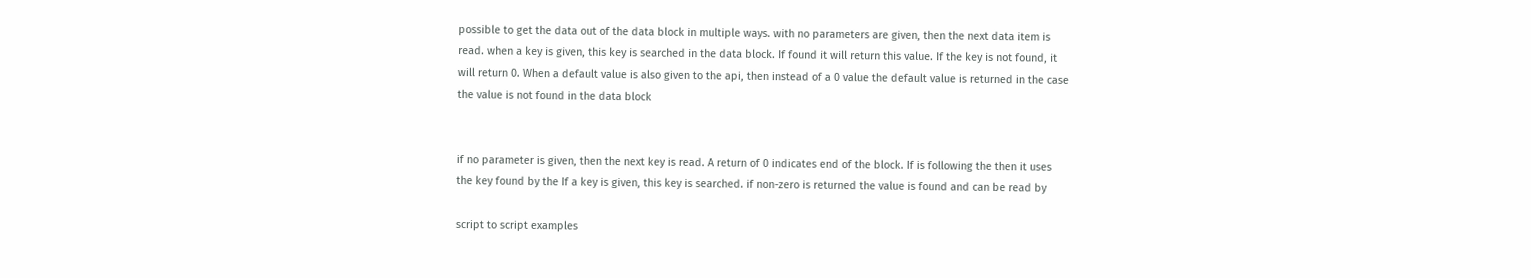possible to get the data out of the data block in multiple ways. with no parameters are given, then the next data item is read. when a key is given, this key is searched in the data block. If found it will return this value. If the key is not found, it will return 0. When a default value is also given to the api, then instead of a 0 value the default value is returned in the case the value is not found in the data block


if no parameter is given, then the next key is read. A return of 0 indicates end of the block. If is following the then it uses the key found by the If a key is given, this key is searched. if non-zero is returned the value is found and can be read by

script to script examples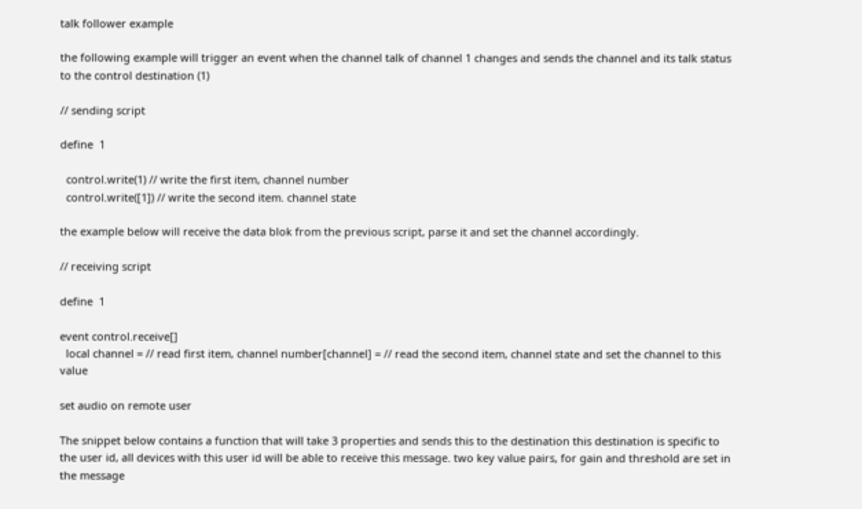talk follower example

the following example will trigger an event when the channel talk of channel 1 changes and sends the channel and its talk status to the control destination (1)

// sending script

define  1

  control.write(1) // write the first item, channel number
  control.write([1]) // write the second item. channel state

the example below will receive the data blok from the previous script, parse it and set the channel accordingly.

// receiving script

define  1

event control.receive[]
  local channel = // read first item, channel number[channel] = // read the second item, channel state and set the channel to this value

set audio on remote user

The snippet below contains a function that will take 3 properties and sends this to the destination this destination is specific to the user id, all devices with this user id will be able to receive this message. two key value pairs, for gain and threshold are set in the message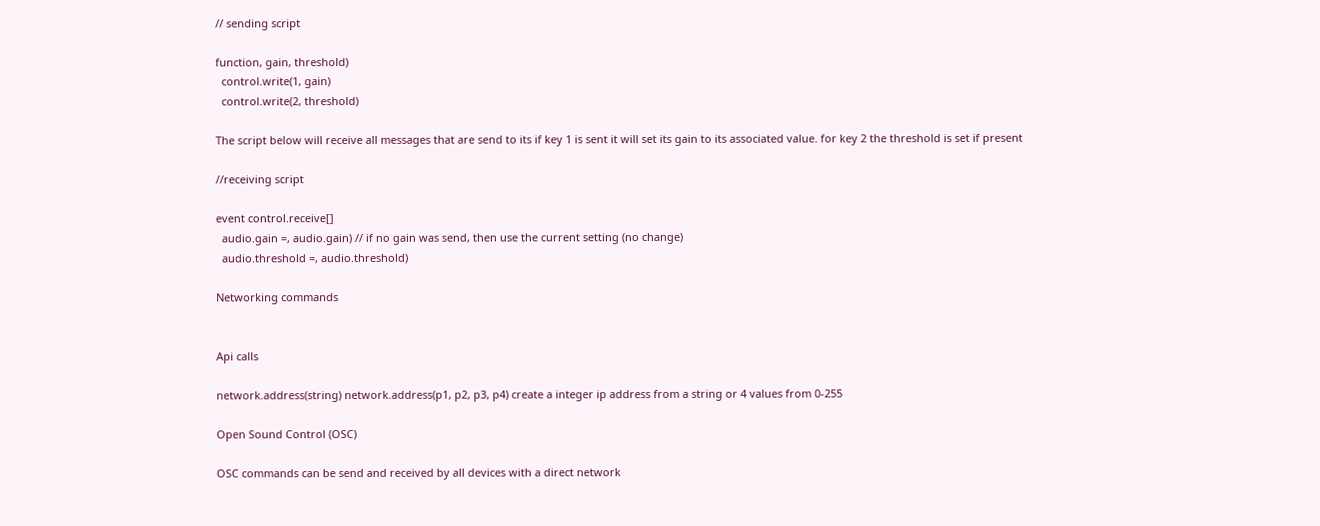// sending script

function, gain, threshold)
  control.write(1, gain)
  control.write(2, threshold)

The script below will receive all messages that are send to its if key 1 is sent it will set its gain to its associated value. for key 2 the threshold is set if present

//receiving script

event control.receive[]
  audio.gain =, audio.gain) // if no gain was send, then use the current setting (no change)
  audio.threshold =, audio.threshold)

Networking commands


Api calls

network.address(string) network.address(p1, p2, p3, p4) create a integer ip address from a string or 4 values from 0-255

Open Sound Control (OSC)

OSC commands can be send and received by all devices with a direct network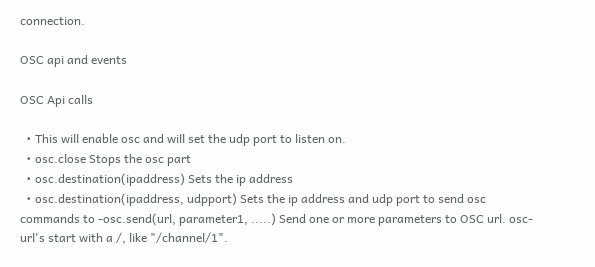connection.

OSC api and events

OSC Api calls

  • This will enable osc and will set the udp port to listen on.
  • osc.close Stops the osc part
  • osc.destination(ipaddress) Sets the ip address
  • osc.destination(ipaddress, udpport) Sets the ip address and udp port to send osc commands to -osc.send(url, parameter1, .....) Send one or more parameters to OSC url. osc-url's start with a /, like "/channel/1".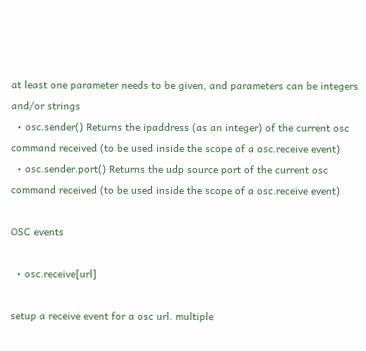at least one parameter needs to be given, and parameters can be integers and/or strings
  • osc.sender() Returns the ipaddress (as an integer) of the current osc command received (to be used inside the scope of a osc.receive event)
  • osc.sender.port() Returns the udp source port of the current osc command received (to be used inside the scope of a osc.receive event)

OSC events

  • osc.receive[url]

setup a receive event for a osc url. multiple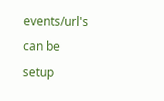events/url's can be setup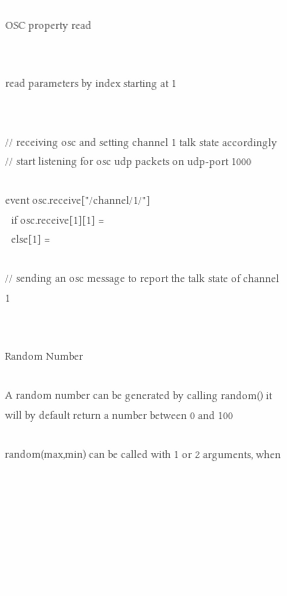OSC property read


read parameters by index starting at 1


// receiving osc and setting channel 1 talk state accordingly // start listening for osc udp packets on udp-port 1000

event osc.receive["/channel/1/"]
  if osc.receive[1][1] =
  else[1] =

// sending an osc message to report the talk state of channel 1


Random Number

A random number can be generated by calling random() it will by default return a number between 0 and 100

random(max,min) can be called with 1 or 2 arguments, when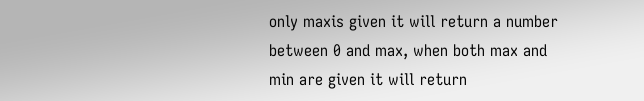only maxis given it will return a number between 0 and max, when both max and min are given it will return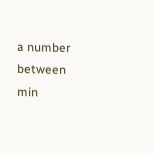a number between min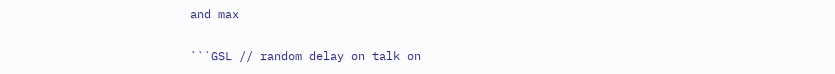and max

```GSL // random delay on talk on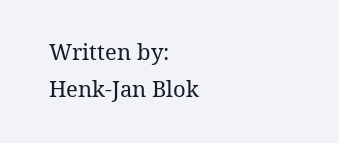Written by: Henk-Jan Blok